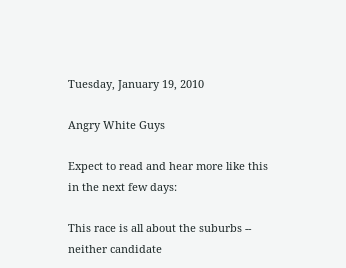Tuesday, January 19, 2010

Angry White Guys

Expect to read and hear more like this in the next few days:

This race is all about the suburbs -- neither candidate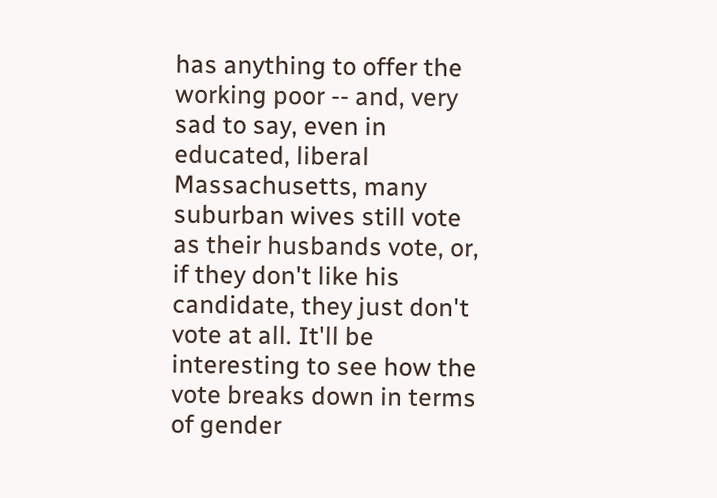has anything to offer the working poor -- and, very sad to say, even in educated, liberal Massachusetts, many suburban wives still vote as their husbands vote, or, if they don't like his candidate, they just don't vote at all. It'll be interesting to see how the vote breaks down in terms of gender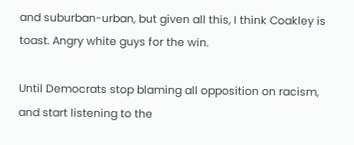and suburban-urban, but given all this, I think Coakley is toast. Angry white guys for the win.

Until Democrats stop blaming all opposition on racism, and start listening to the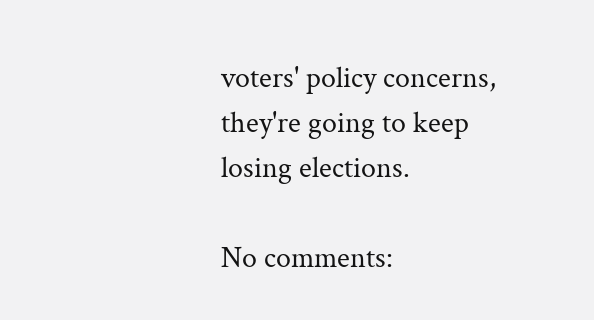voters' policy concerns, they're going to keep losing elections.

No comments: